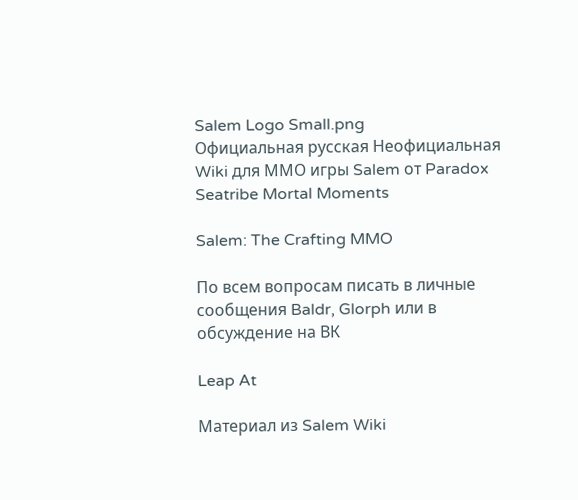Salem Logo Small.png
Официальная русская Неофициальная Wiki для ММО игры Salem от Paradox Seatribe Mortal Moments

Salem: The Crafting MMO

По всем вопросам писать в личные сообщения Baldr, Glorph или в обсуждение на ВК

Leap At

Материал из Salem Wiki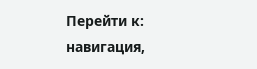Перейти к: навигация,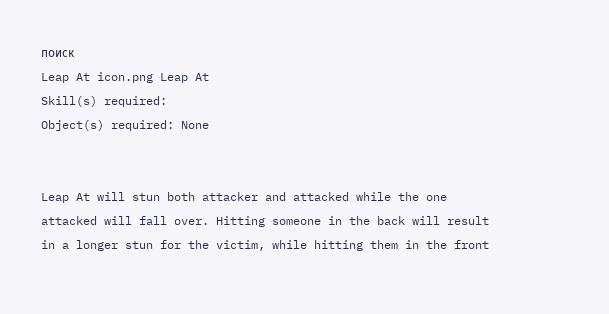поиск
Leap At icon.png Leap At
Skill(s) required:
Object(s) required: None


Leap At will stun both attacker and attacked while the one attacked will fall over. Hitting someone in the back will result in a longer stun for the victim, while hitting them in the front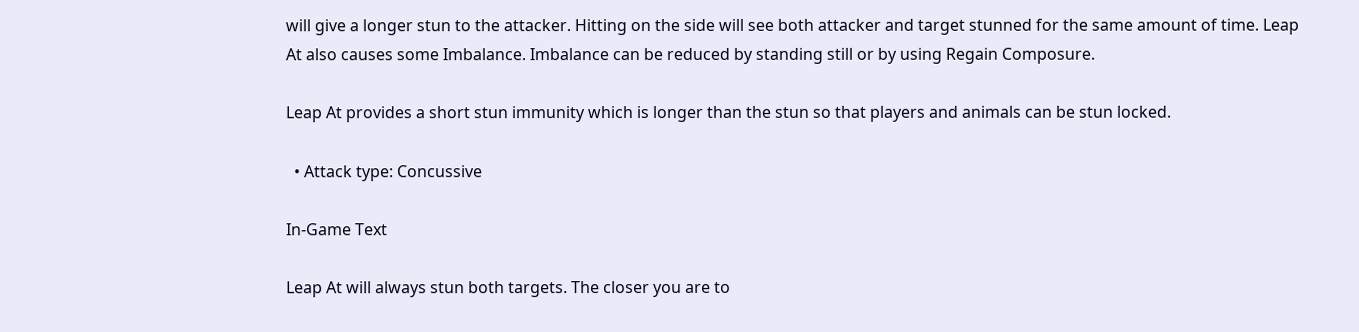will give a longer stun to the attacker. Hitting on the side will see both attacker and target stunned for the same amount of time. Leap At also causes some Imbalance. Imbalance can be reduced by standing still or by using Regain Composure.

Leap At provides a short stun immunity which is longer than the stun so that players and animals can be stun locked.

  • Attack type: Concussive

In-Game Text

Leap At will always stun both targets. The closer you are to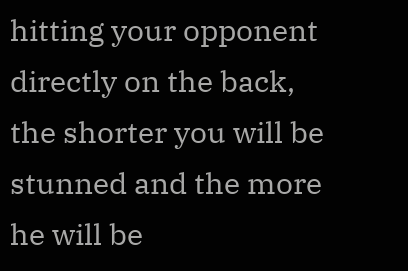hitting your opponent directly on the back, the shorter you will be stunned and the more he will be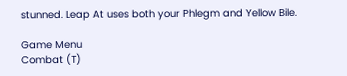stunned. Leap At uses both your Phlegm and Yellow Bile.

Game Menu
Combat (T)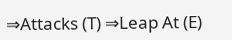⇒Attacks (T) ⇒Leap At (E)